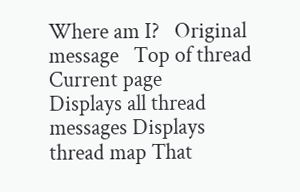Where am I?   Original message   Top of thread   Current page
Displays all thread messages Displays thread map That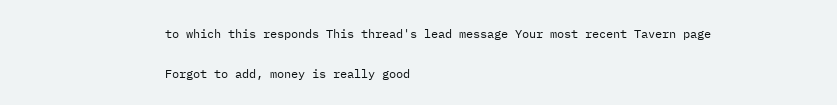to which this responds This thread's lead message Your most recent Tavern page

Forgot to add, money is really good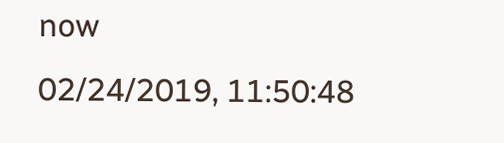now
02/24/2019, 11:50:48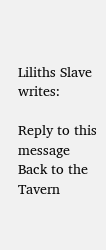Liliths Slave writes:

Reply to this message   Back to the Tavern